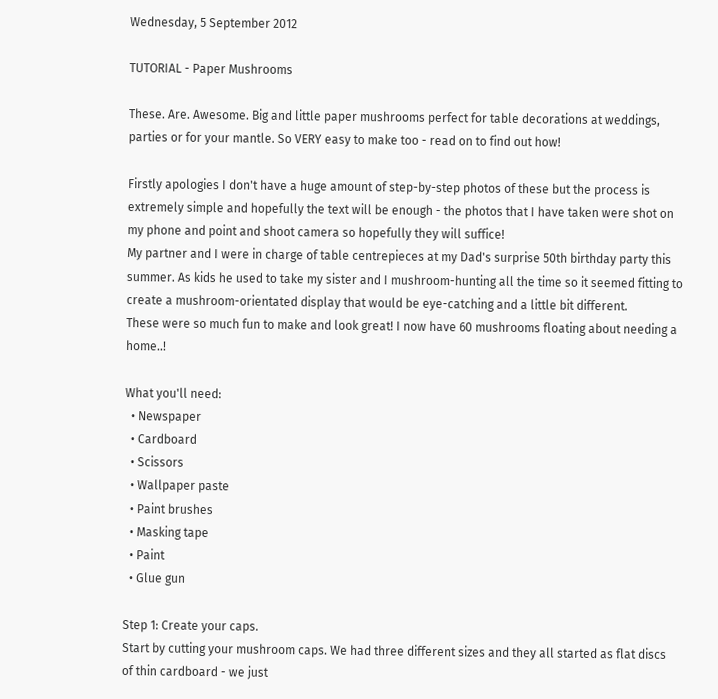Wednesday, 5 September 2012

TUTORIAL - Paper Mushrooms

These. Are. Awesome. Big and little paper mushrooms perfect for table decorations at weddings, parties or for your mantle. So VERY easy to make too - read on to find out how!

Firstly apologies I don't have a huge amount of step-by-step photos of these but the process is extremely simple and hopefully the text will be enough - the photos that I have taken were shot on my phone and point and shoot camera so hopefully they will suffice!
My partner and I were in charge of table centrepieces at my Dad's surprise 50th birthday party this summer. As kids he used to take my sister and I mushroom-hunting all the time so it seemed fitting to create a mushroom-orientated display that would be eye-catching and a little bit different.
These were so much fun to make and look great! I now have 60 mushrooms floating about needing a home..!

What you'll need:
  • Newspaper
  • Cardboard
  • Scissors
  • Wallpaper paste
  • Paint brushes
  • Masking tape
  • Paint
  • Glue gun

Step 1: Create your caps.
Start by cutting your mushroom caps. We had three different sizes and they all started as flat discs of thin cardboard - we just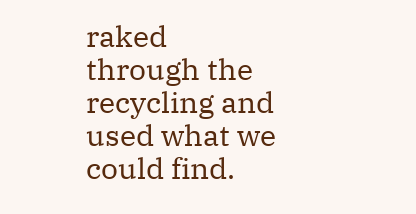raked through the recycling and used what we could find.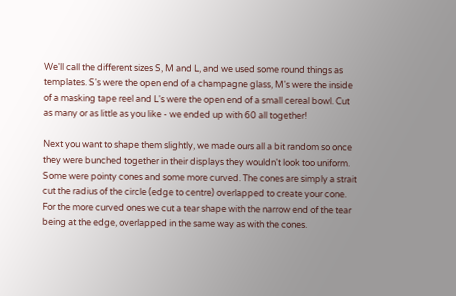We'll call the different sizes S, M and L, and we used some round things as templates. S's were the open end of a champagne glass, M's were the inside of a masking tape reel and L's were the open end of a small cereal bowl. Cut as many or as little as you like - we ended up with 60 all together!

Next you want to shape them slightly, we made ours all a bit random so once they were bunched together in their displays they wouldn't look too uniform. Some were pointy cones and some more curved. The cones are simply a strait cut the radius of the circle (edge to centre) overlapped to create your cone. For the more curved ones we cut a tear shape with the narrow end of the tear being at the edge, overlapped in the same way as with the cones.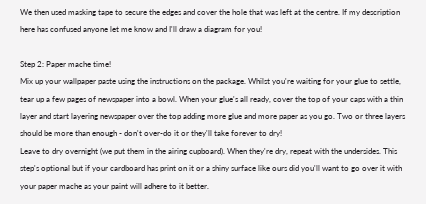We then used masking tape to secure the edges and cover the hole that was left at the centre. If my description here has confused anyone let me know and I'll draw a diagram for you!

Step 2: Paper mache time!
Mix up your wallpaper paste using the instructions on the package. Whilst you're waiting for your glue to settle, tear up a few pages of newspaper into a bowl. When your glue's all ready, cover the top of your caps with a thin layer and start layering newspaper over the top adding more glue and more paper as you go. Two or three layers should be more than enough - don't over-do it or they'll take forever to dry!
Leave to dry overnight (we put them in the airing cupboard). When they're dry, repeat with the undersides. This step's optional but if your cardboard has print on it or a shiny surface like ours did you'll want to go over it with your paper mache as your paint will adhere to it better.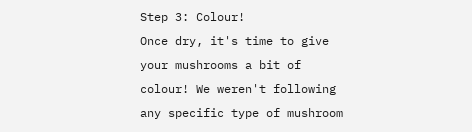Step 3: Colour!
Once dry, it's time to give your mushrooms a bit of colour! We weren't following any specific type of mushroom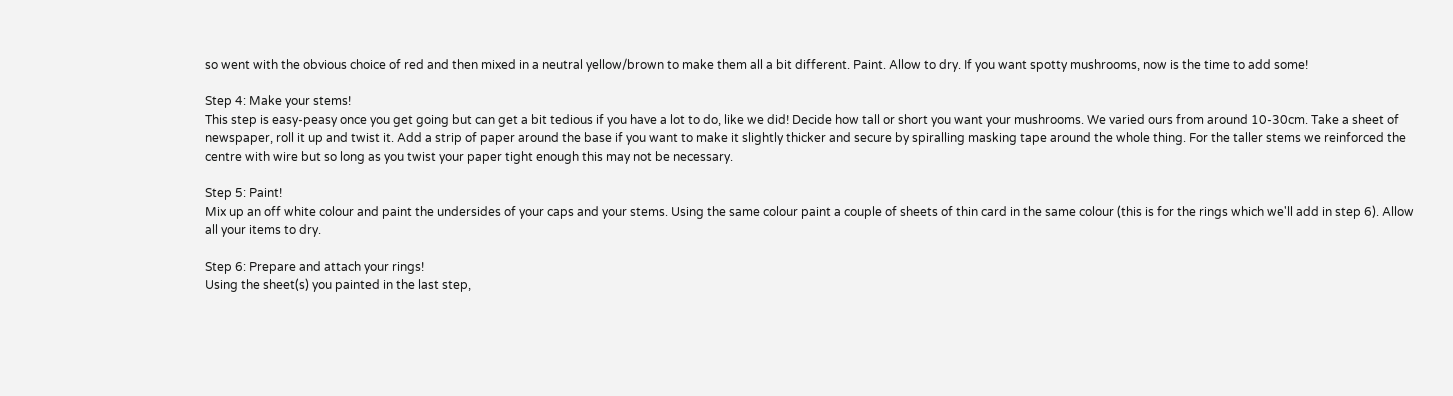so went with the obvious choice of red and then mixed in a neutral yellow/brown to make them all a bit different. Paint. Allow to dry. If you want spotty mushrooms, now is the time to add some!

Step 4: Make your stems!
This step is easy-peasy once you get going but can get a bit tedious if you have a lot to do, like we did! Decide how tall or short you want your mushrooms. We varied ours from around 10-30cm. Take a sheet of newspaper, roll it up and twist it. Add a strip of paper around the base if you want to make it slightly thicker and secure by spiralling masking tape around the whole thing. For the taller stems we reinforced the centre with wire but so long as you twist your paper tight enough this may not be necessary.

Step 5: Paint!
Mix up an off white colour and paint the undersides of your caps and your stems. Using the same colour paint a couple of sheets of thin card in the same colour (this is for the rings which we'll add in step 6). Allow all your items to dry.

Step 6: Prepare and attach your rings!
Using the sheet(s) you painted in the last step,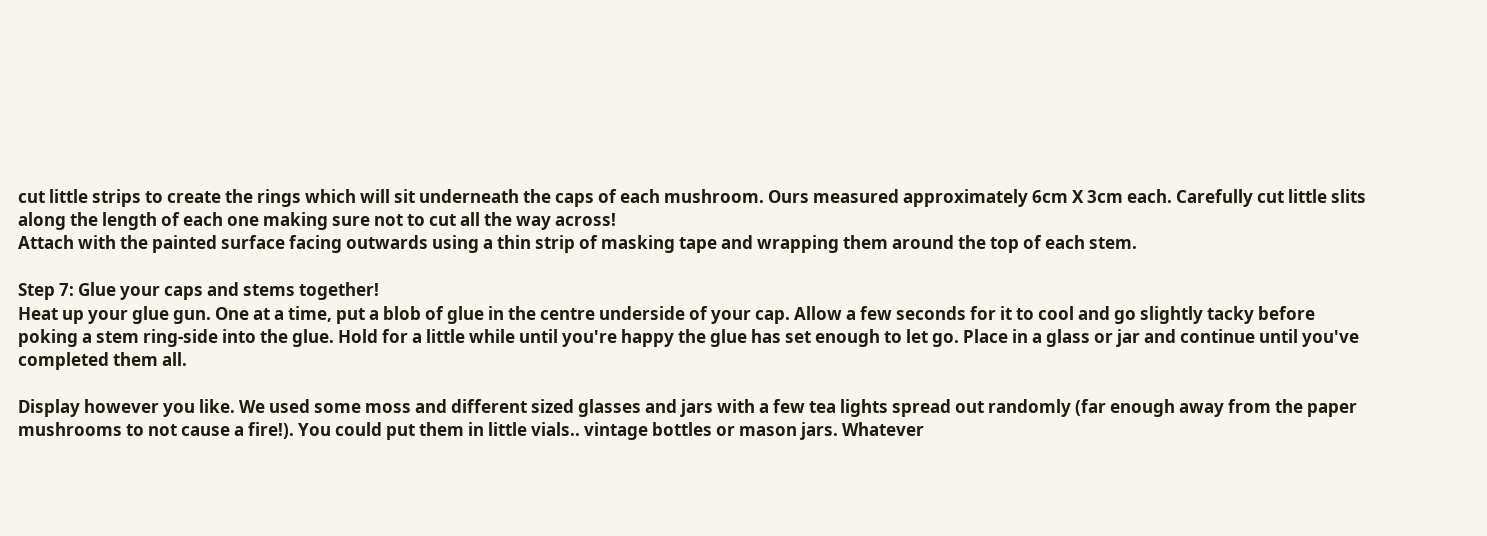cut little strips to create the rings which will sit underneath the caps of each mushroom. Ours measured approximately 6cm X 3cm each. Carefully cut little slits along the length of each one making sure not to cut all the way across!
Attach with the painted surface facing outwards using a thin strip of masking tape and wrapping them around the top of each stem.

Step 7: Glue your caps and stems together!
Heat up your glue gun. One at a time, put a blob of glue in the centre underside of your cap. Allow a few seconds for it to cool and go slightly tacky before poking a stem ring-side into the glue. Hold for a little while until you're happy the glue has set enough to let go. Place in a glass or jar and continue until you've completed them all.

Display however you like. We used some moss and different sized glasses and jars with a few tea lights spread out randomly (far enough away from the paper mushrooms to not cause a fire!). You could put them in little vials.. vintage bottles or mason jars. Whatever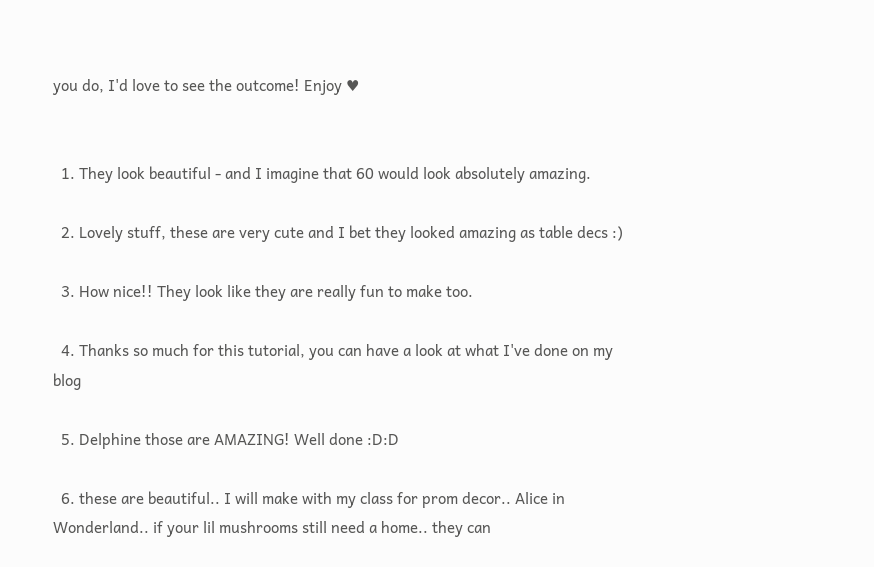you do, I'd love to see the outcome! Enjoy ♥


  1. They look beautiful - and I imagine that 60 would look absolutely amazing.

  2. Lovely stuff, these are very cute and I bet they looked amazing as table decs :)

  3. How nice!! They look like they are really fun to make too.

  4. Thanks so much for this tutorial, you can have a look at what I've done on my blog

  5. Delphine those are AMAZING! Well done :D:D

  6. these are beautiful.. I will make with my class for prom decor.. Alice in Wonderland.. if your lil mushrooms still need a home.. they can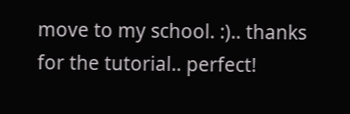move to my school. :).. thanks for the tutorial.. perfect!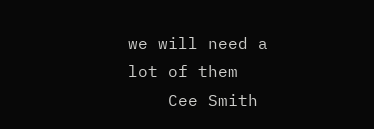we will need a lot of them
    Cee Smith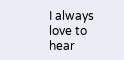I always love to hear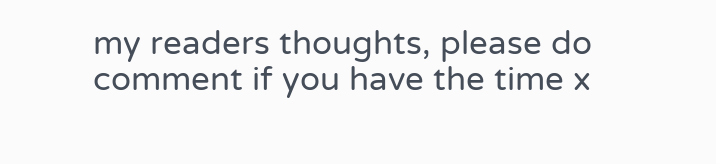my readers thoughts, please do comment if you have the time x